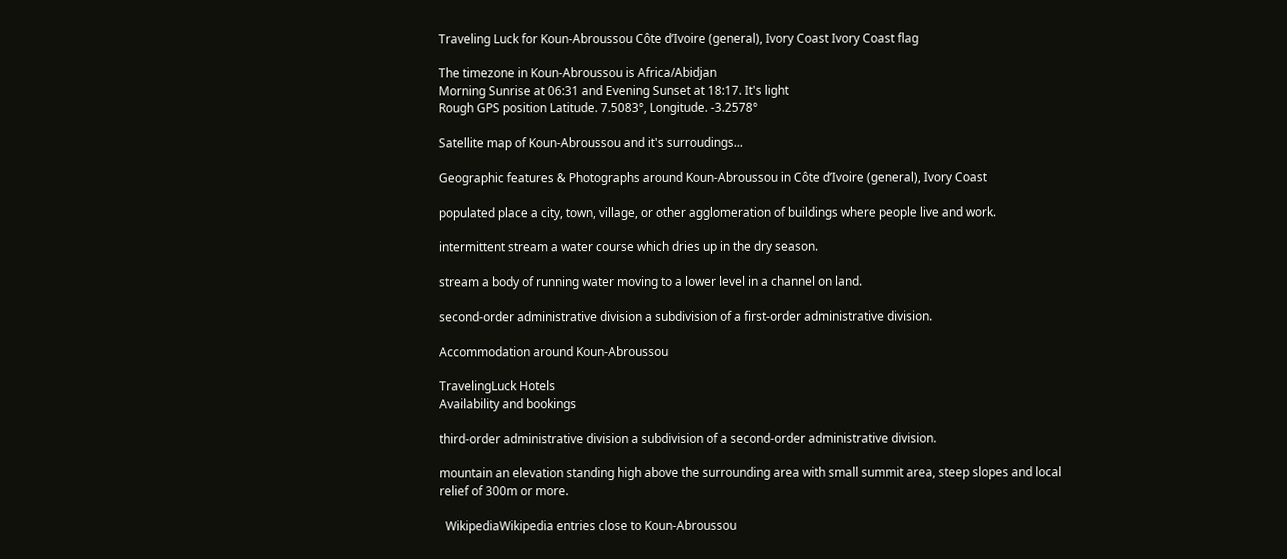Traveling Luck for Koun-Abroussou Côte dʼIvoire (general), Ivory Coast Ivory Coast flag

The timezone in Koun-Abroussou is Africa/Abidjan
Morning Sunrise at 06:31 and Evening Sunset at 18:17. It's light
Rough GPS position Latitude. 7.5083°, Longitude. -3.2578°

Satellite map of Koun-Abroussou and it's surroudings...

Geographic features & Photographs around Koun-Abroussou in Côte dʼIvoire (general), Ivory Coast

populated place a city, town, village, or other agglomeration of buildings where people live and work.

intermittent stream a water course which dries up in the dry season.

stream a body of running water moving to a lower level in a channel on land.

second-order administrative division a subdivision of a first-order administrative division.

Accommodation around Koun-Abroussou

TravelingLuck Hotels
Availability and bookings

third-order administrative division a subdivision of a second-order administrative division.

mountain an elevation standing high above the surrounding area with small summit area, steep slopes and local relief of 300m or more.

  WikipediaWikipedia entries close to Koun-Abroussou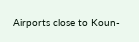Airports close to Koun-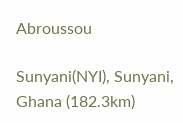Abroussou

Sunyani(NYI), Sunyani, Ghana (182.3km)